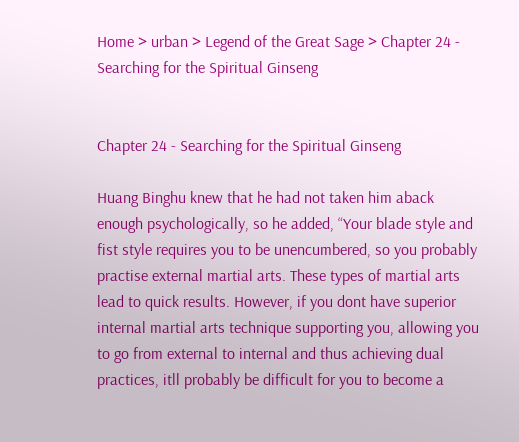Home > urban > Legend of the Great Sage > Chapter 24 - Searching for the Spiritual Ginseng


Chapter 24 - Searching for the Spiritual Ginseng

Huang Binghu knew that he had not taken him aback enough psychologically, so he added, “Your blade style and fist style requires you to be unencumbered, so you probably practise external martial arts. These types of martial arts lead to quick results. However, if you dont have superior internal martial arts technique supporting you, allowing you to go from external to internal and thus achieving dual practices, itll probably be difficult for you to become a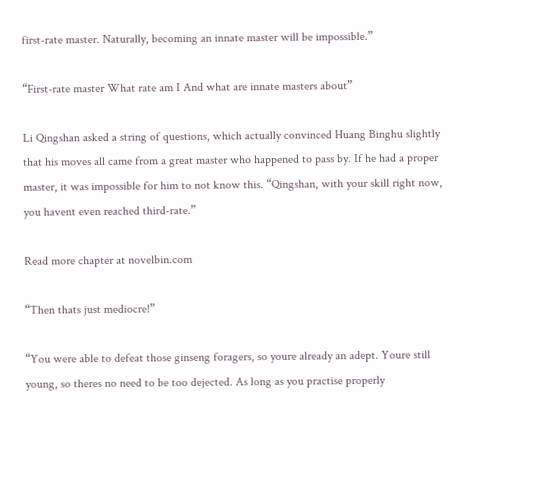first-rate master. Naturally, becoming an innate master will be impossible.”

“First-rate master What rate am I And what are innate masters about”

Li Qingshan asked a string of questions, which actually convinced Huang Binghu slightly that his moves all came from a great master who happened to pass by. If he had a proper master, it was impossible for him to not know this. “Qingshan, with your skill right now, you havent even reached third-rate.”

Read more chapter at novelbin.com

“Then thats just mediocre!”

“You were able to defeat those ginseng foragers, so youre already an adept. Youre still young, so theres no need to be too dejected. As long as you practise properly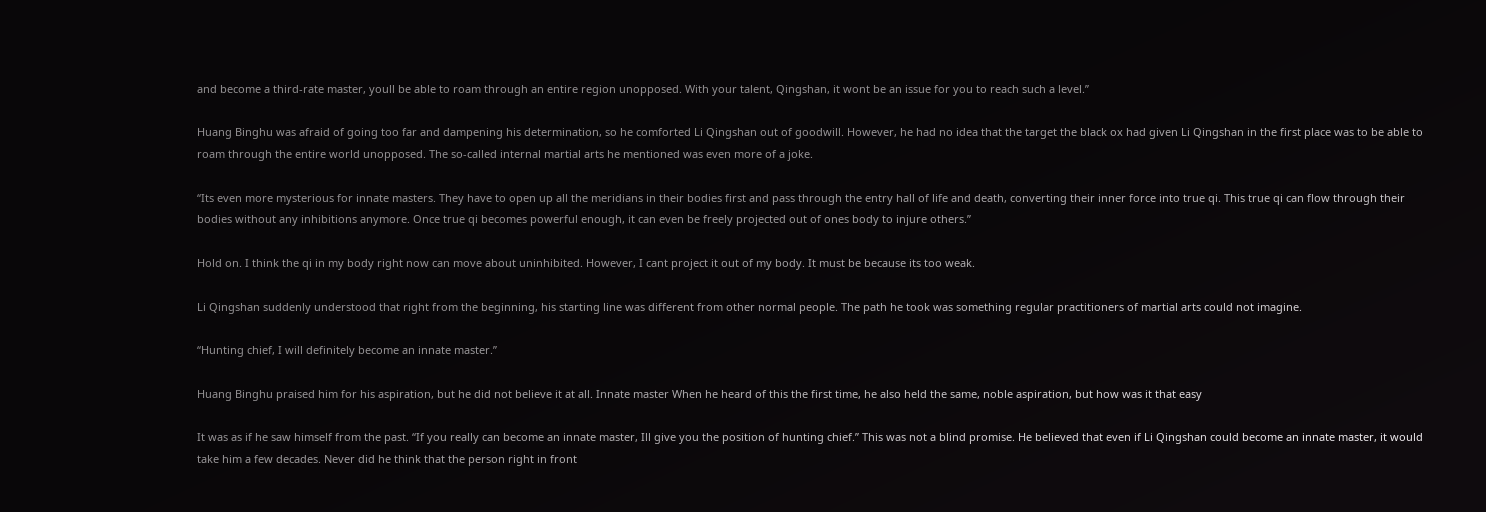and become a third-rate master, youll be able to roam through an entire region unopposed. With your talent, Qingshan, it wont be an issue for you to reach such a level.”

Huang Binghu was afraid of going too far and dampening his determination, so he comforted Li Qingshan out of goodwill. However, he had no idea that the target the black ox had given Li Qingshan in the first place was to be able to roam through the entire world unopposed. The so-called internal martial arts he mentioned was even more of a joke.

“Its even more mysterious for innate masters. They have to open up all the meridians in their bodies first and pass through the entry hall of life and death, converting their inner force into true qi. This true qi can flow through their bodies without any inhibitions anymore. Once true qi becomes powerful enough, it can even be freely projected out of ones body to injure others.”

Hold on. I think the qi in my body right now can move about uninhibited. However, I cant project it out of my body. It must be because its too weak.

Li Qingshan suddenly understood that right from the beginning, his starting line was different from other normal people. The path he took was something regular practitioners of martial arts could not imagine.

“Hunting chief, I will definitely become an innate master.”

Huang Binghu praised him for his aspiration, but he did not believe it at all. Innate master When he heard of this the first time, he also held the same, noble aspiration, but how was it that easy

It was as if he saw himself from the past. “If you really can become an innate master, Ill give you the position of hunting chief.” This was not a blind promise. He believed that even if Li Qingshan could become an innate master, it would take him a few decades. Never did he think that the person right in front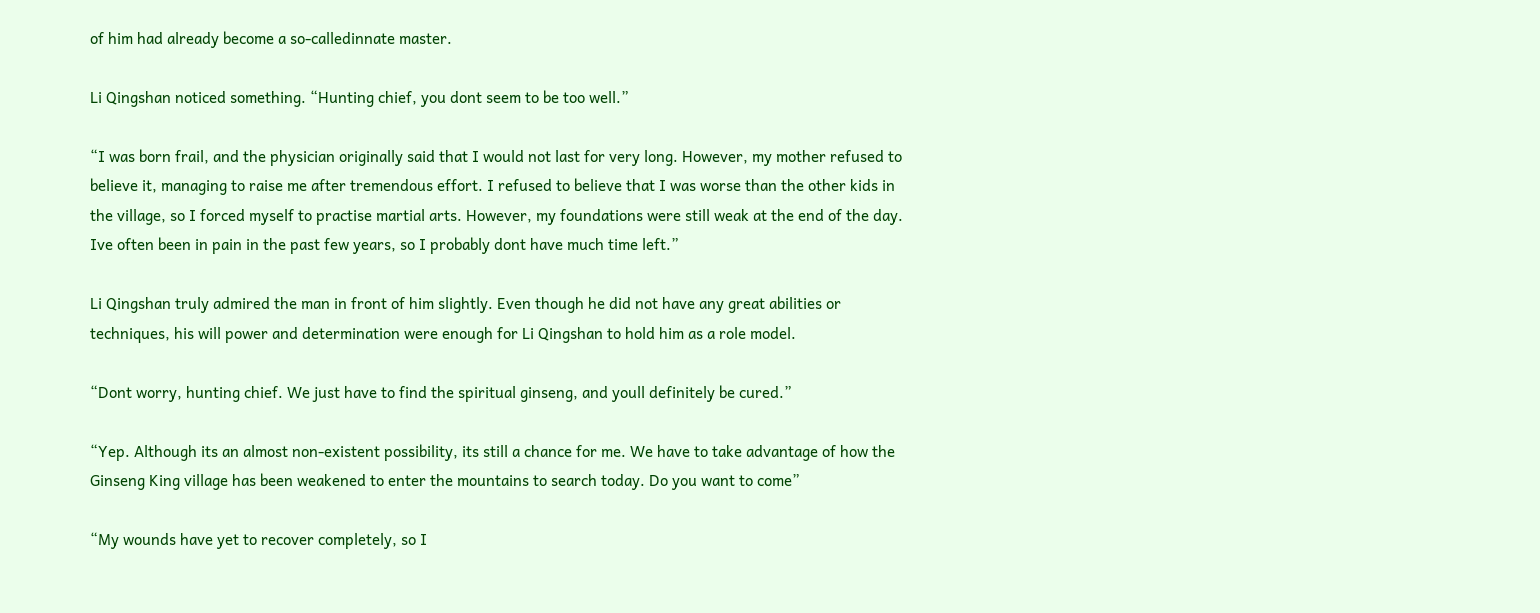of him had already become a so-calledinnate master.

Li Qingshan noticed something. “Hunting chief, you dont seem to be too well.”

“I was born frail, and the physician originally said that I would not last for very long. However, my mother refused to believe it, managing to raise me after tremendous effort. I refused to believe that I was worse than the other kids in the village, so I forced myself to practise martial arts. However, my foundations were still weak at the end of the day. Ive often been in pain in the past few years, so I probably dont have much time left.”

Li Qingshan truly admired the man in front of him slightly. Even though he did not have any great abilities or techniques, his will power and determination were enough for Li Qingshan to hold him as a role model.

“Dont worry, hunting chief. We just have to find the spiritual ginseng, and youll definitely be cured.”

“Yep. Although its an almost non-existent possibility, its still a chance for me. We have to take advantage of how the Ginseng King village has been weakened to enter the mountains to search today. Do you want to come”

“My wounds have yet to recover completely, so I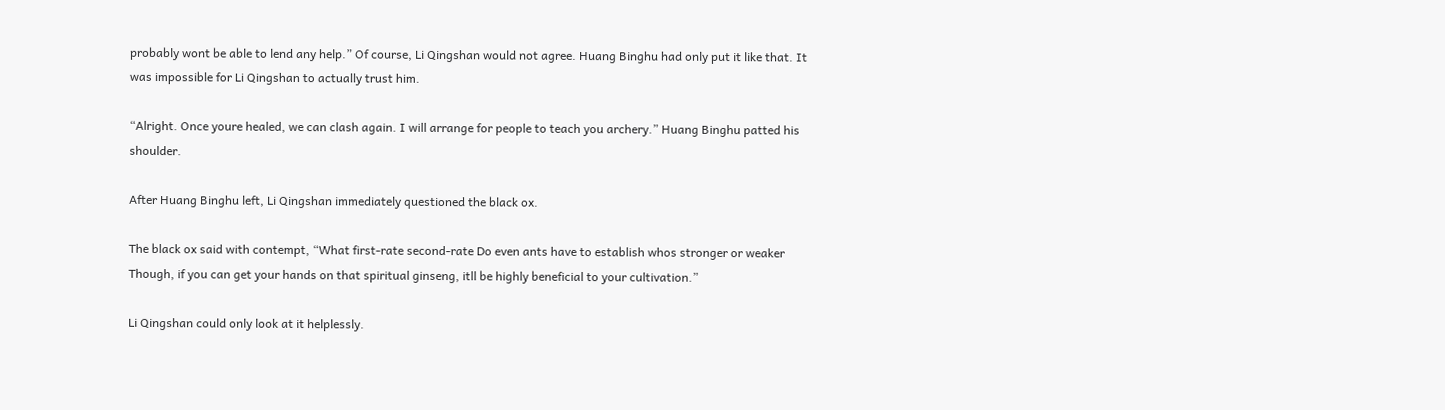probably wont be able to lend any help.” Of course, Li Qingshan would not agree. Huang Binghu had only put it like that. It was impossible for Li Qingshan to actually trust him.

“Alright. Once youre healed, we can clash again. I will arrange for people to teach you archery.” Huang Binghu patted his shoulder.

After Huang Binghu left, Li Qingshan immediately questioned the black ox.

The black ox said with contempt, “What first-rate second-rate Do even ants have to establish whos stronger or weaker Though, if you can get your hands on that spiritual ginseng, itll be highly beneficial to your cultivation.”

Li Qingshan could only look at it helplessly.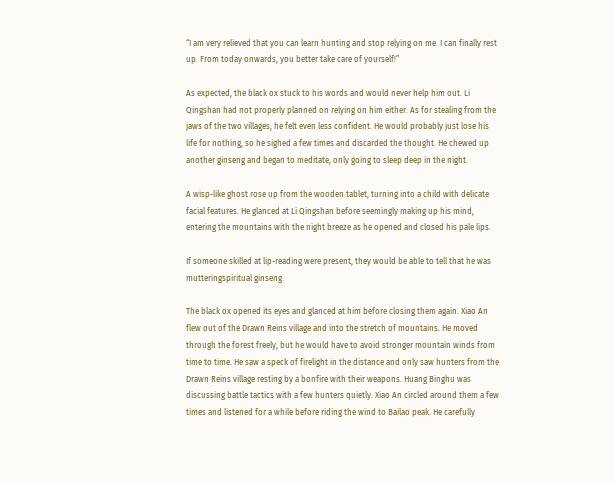“I am very relieved that you can learn hunting and stop relying on me. I can finally rest up. From today onwards, you better take care of yourself!”

As expected, the black ox stuck to his words and would never help him out. Li Qingshan had not properly planned on relying on him either. As for stealing from the jaws of the two villages, he felt even less confident. He would probably just lose his life for nothing, so he sighed a few times and discarded the thought. He chewed up another ginseng and began to meditate, only going to sleep deep in the night.

A wisp-like ghost rose up from the wooden tablet, turning into a child with delicate facial features. He glanced at Li Qingshan before seemingly making up his mind, entering the mountains with the night breeze as he opened and closed his pale lips.

If someone skilled at lip-reading were present, they would be able to tell that he was mutteringspiritual ginseng.

The black ox opened its eyes and glanced at him before closing them again. Xiao An flew out of the Drawn Reins village and into the stretch of mountains. He moved through the forest freely, but he would have to avoid stronger mountain winds from time to time. He saw a speck of firelight in the distance and only saw hunters from the Drawn Reins village resting by a bonfire with their weapons. Huang Binghu was discussing battle tactics with a few hunters quietly. Xiao An circled around them a few times and listened for a while before riding the wind to Bailao peak. He carefully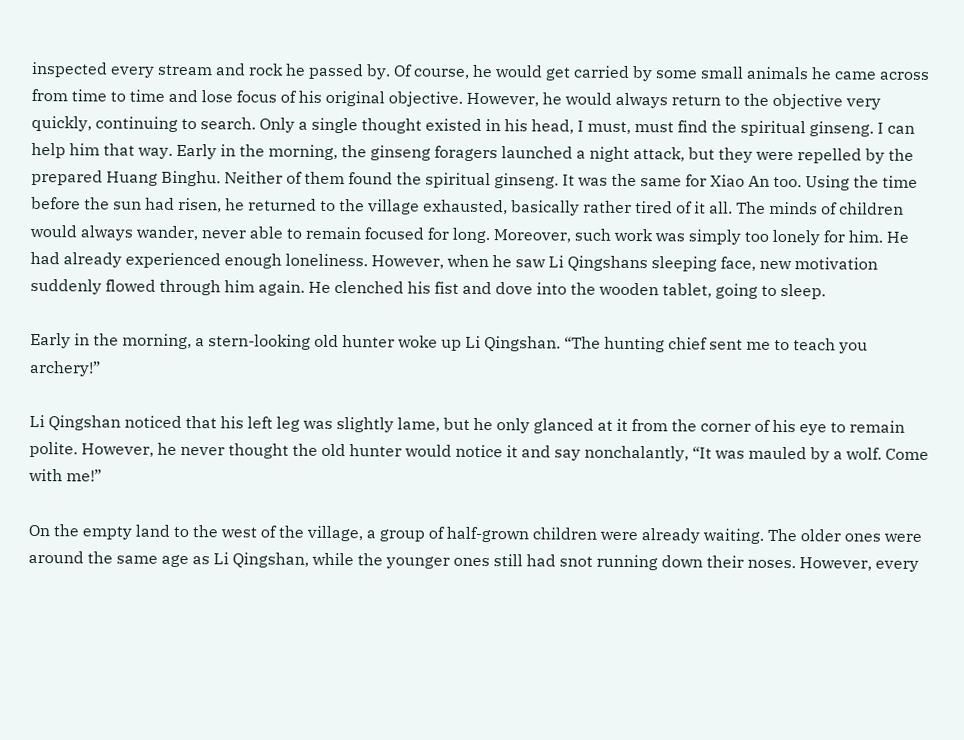inspected every stream and rock he passed by. Of course, he would get carried by some small animals he came across from time to time and lose focus of his original objective. However, he would always return to the objective very quickly, continuing to search. Only a single thought existed in his head, I must, must find the spiritual ginseng. I can help him that way. Early in the morning, the ginseng foragers launched a night attack, but they were repelled by the prepared Huang Binghu. Neither of them found the spiritual ginseng. It was the same for Xiao An too. Using the time before the sun had risen, he returned to the village exhausted, basically rather tired of it all. The minds of children would always wander, never able to remain focused for long. Moreover, such work was simply too lonely for him. He had already experienced enough loneliness. However, when he saw Li Qingshans sleeping face, new motivation suddenly flowed through him again. He clenched his fist and dove into the wooden tablet, going to sleep.

Early in the morning, a stern-looking old hunter woke up Li Qingshan. “The hunting chief sent me to teach you archery!”

Li Qingshan noticed that his left leg was slightly lame, but he only glanced at it from the corner of his eye to remain polite. However, he never thought the old hunter would notice it and say nonchalantly, “It was mauled by a wolf. Come with me!”

On the empty land to the west of the village, a group of half-grown children were already waiting. The older ones were around the same age as Li Qingshan, while the younger ones still had snot running down their noses. However, every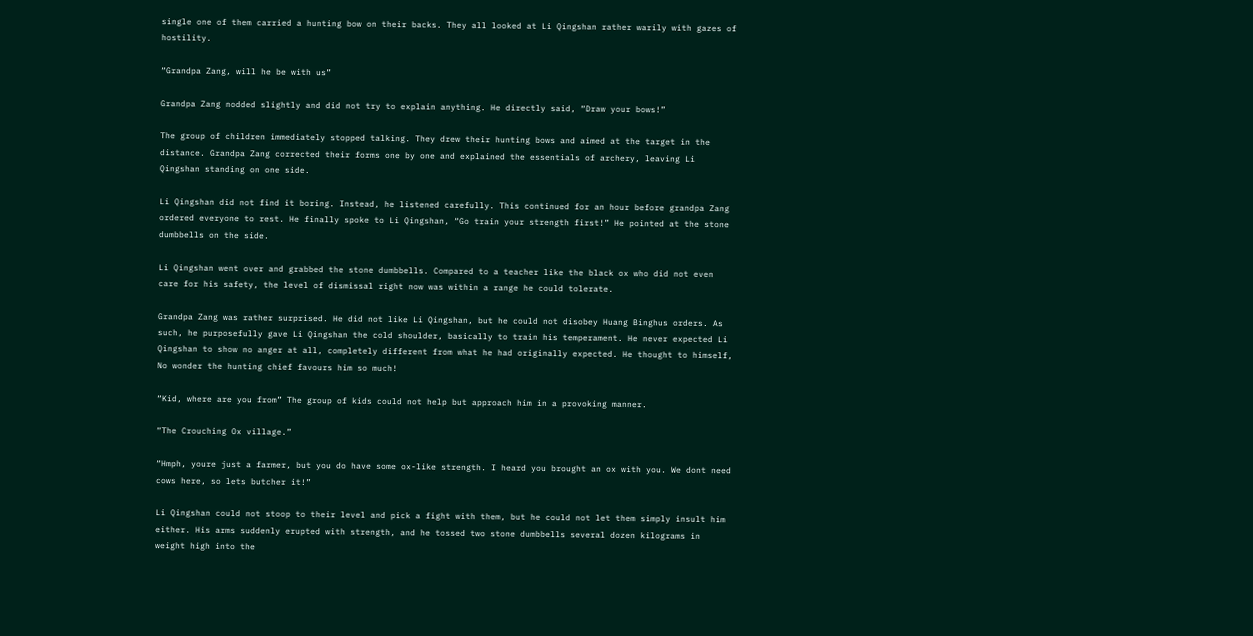single one of them carried a hunting bow on their backs. They all looked at Li Qingshan rather warily with gazes of hostility.

“Grandpa Zang, will he be with us”

Grandpa Zang nodded slightly and did not try to explain anything. He directly said, “Draw your bows!”

The group of children immediately stopped talking. They drew their hunting bows and aimed at the target in the distance. Grandpa Zang corrected their forms one by one and explained the essentials of archery, leaving Li Qingshan standing on one side.

Li Qingshan did not find it boring. Instead, he listened carefully. This continued for an hour before grandpa Zang ordered everyone to rest. He finally spoke to Li Qingshan, “Go train your strength first!” He pointed at the stone dumbbells on the side.

Li Qingshan went over and grabbed the stone dumbbells. Compared to a teacher like the black ox who did not even care for his safety, the level of dismissal right now was within a range he could tolerate.

Grandpa Zang was rather surprised. He did not like Li Qingshan, but he could not disobey Huang Binghus orders. As such, he purposefully gave Li Qingshan the cold shoulder, basically to train his temperament. He never expected Li Qingshan to show no anger at all, completely different from what he had originally expected. He thought to himself, No wonder the hunting chief favours him so much!

“Kid, where are you from” The group of kids could not help but approach him in a provoking manner.

“The Crouching Ox village.”

“Hmph, youre just a farmer, but you do have some ox-like strength. I heard you brought an ox with you. We dont need cows here, so lets butcher it!”

Li Qingshan could not stoop to their level and pick a fight with them, but he could not let them simply insult him either. His arms suddenly erupted with strength, and he tossed two stone dumbbells several dozen kilograms in weight high into the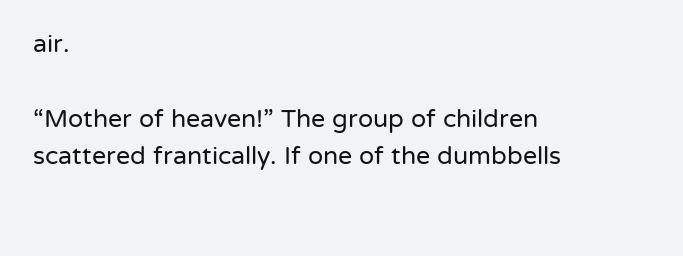air.

“Mother of heaven!” The group of children scattered frantically. If one of the dumbbells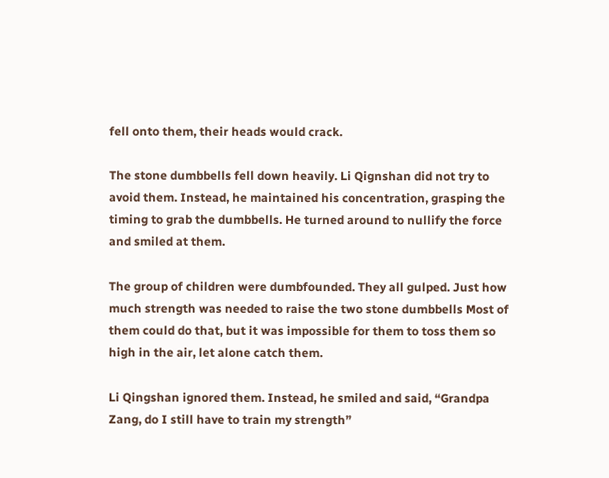fell onto them, their heads would crack.

The stone dumbbells fell down heavily. Li Qignshan did not try to avoid them. Instead, he maintained his concentration, grasping the timing to grab the dumbbells. He turned around to nullify the force and smiled at them.

The group of children were dumbfounded. They all gulped. Just how much strength was needed to raise the two stone dumbbells Most of them could do that, but it was impossible for them to toss them so high in the air, let alone catch them.

Li Qingshan ignored them. Instead, he smiled and said, “Grandpa Zang, do I still have to train my strength”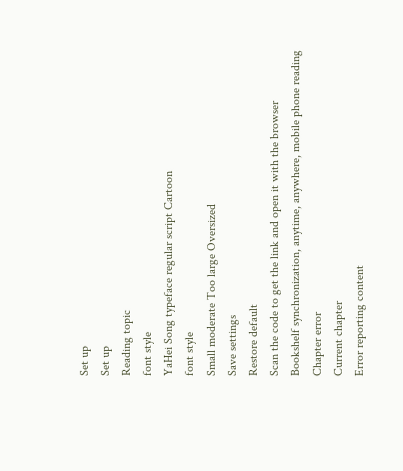Set up
Set up
Reading topic
font style
YaHei Song typeface regular script Cartoon
font style
Small moderate Too large Oversized
Save settings
Restore default
Scan the code to get the link and open it with the browser
Bookshelf synchronization, anytime, anywhere, mobile phone reading
Chapter error
Current chapter
Error reporting content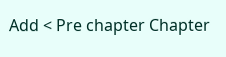Add < Pre chapter Chapter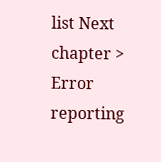list Next chapter > Error reporting